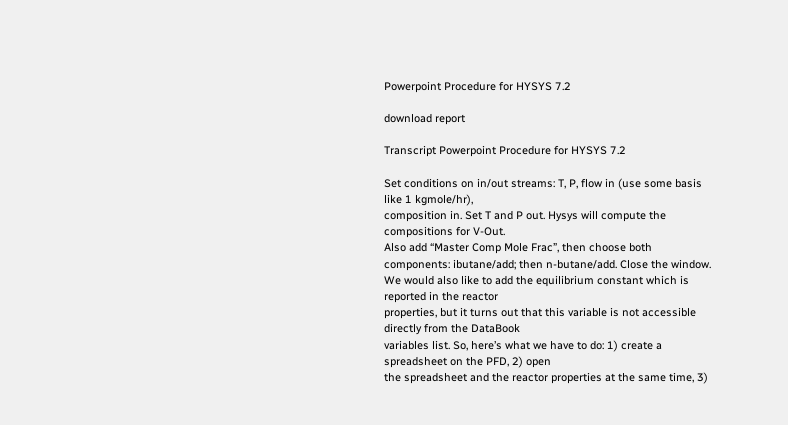Powerpoint Procedure for HYSYS 7.2

download report

Transcript Powerpoint Procedure for HYSYS 7.2

Set conditions on in/out streams: T, P, flow in (use some basis like 1 kgmole/hr),
composition in. Set T and P out. Hysys will compute the compositions for V-Out.
Also add “Master Comp Mole Frac”, then choose both components: ibutane/add; then n-butane/add. Close the window.
We would also like to add the equilibrium constant which is reported in the reactor
properties, but it turns out that this variable is not accessible directly from the DataBook
variables list. So, here’s what we have to do: 1) create a spreadsheet on the PFD, 2) open
the spreadsheet and the reactor properties at the same time, 3)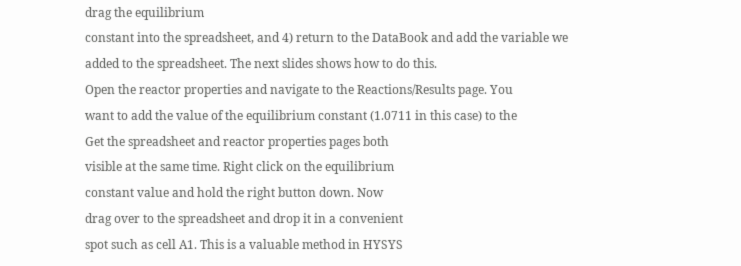drag the equilibrium
constant into the spreadsheet, and 4) return to the DataBook and add the variable we
added to the spreadsheet. The next slides shows how to do this.
Open the reactor properties and navigate to the Reactions/Results page. You
want to add the value of the equilibrium constant (1.0711 in this case) to the
Get the spreadsheet and reactor properties pages both
visible at the same time. Right click on the equilibrium
constant value and hold the right button down. Now
drag over to the spreadsheet and drop it in a convenient
spot such as cell A1. This is a valuable method in HYSYS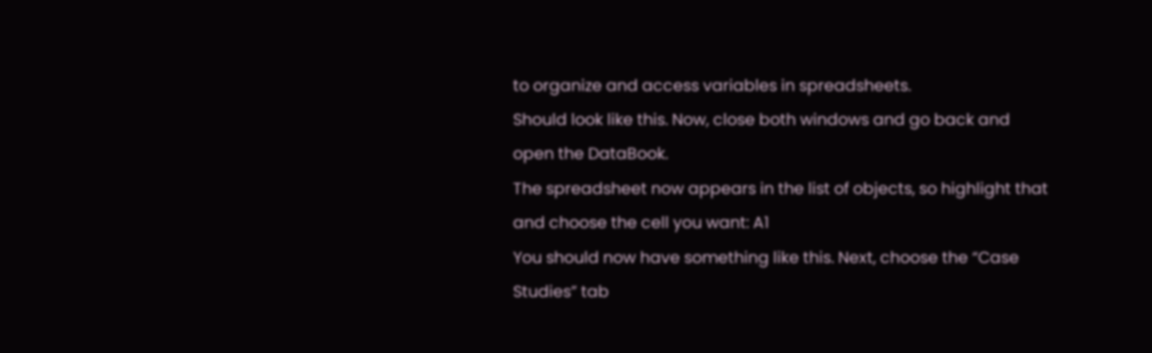to organize and access variables in spreadsheets.
Should look like this. Now, close both windows and go back and open the DataBook.
The spreadsheet now appears in the list of objects, so highlight that
and choose the cell you want: A1
You should now have something like this. Next, choose the “Case Studies” tab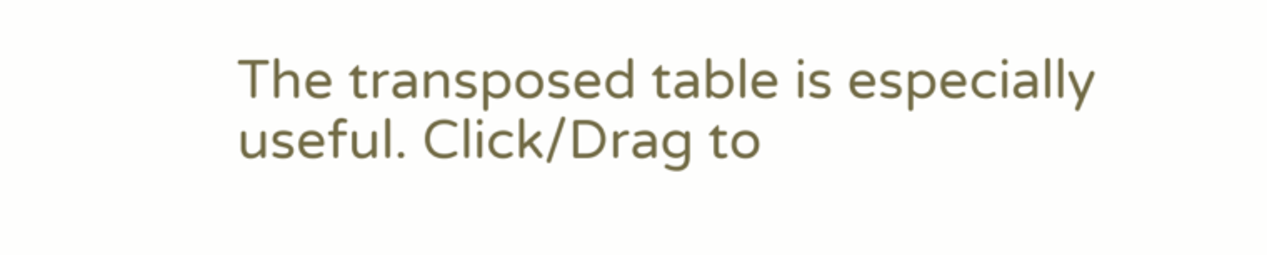The transposed table is especially useful. Click/Drag to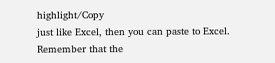highlight/Copy
just like Excel, then you can paste to Excel. Remember that the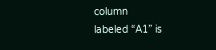column
labeled “A1” is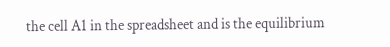the cell A1 in the spreadsheet and is the equilibrium